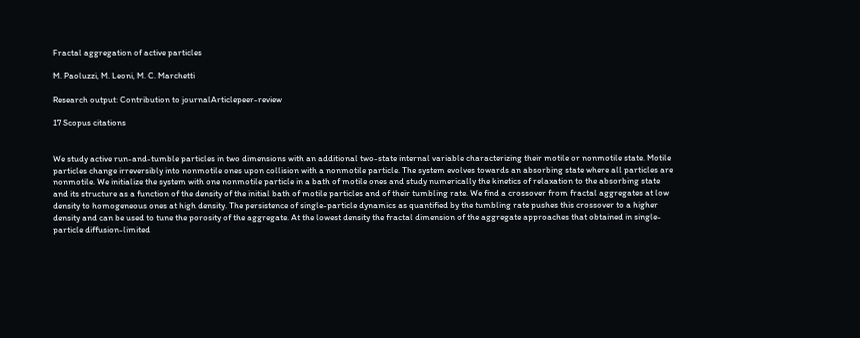Fractal aggregation of active particles

M. Paoluzzi, M. Leoni, M. C. Marchetti

Research output: Contribution to journalArticlepeer-review

17 Scopus citations


We study active run-and-tumble particles in two dimensions with an additional two-state internal variable characterizing their motile or nonmotile state. Motile particles change irreversibly into nonmotile ones upon collision with a nonmotile particle. The system evolves towards an absorbing state where all particles are nonmotile. We initialize the system with one nonmotile particle in a bath of motile ones and study numerically the kinetics of relaxation to the absorbing state and its structure as a function of the density of the initial bath of motile particles and of their tumbling rate. We find a crossover from fractal aggregates at low density to homogeneous ones at high density. The persistence of single-particle dynamics as quantified by the tumbling rate pushes this crossover to a higher density and can be used to tune the porosity of the aggregate. At the lowest density the fractal dimension of the aggregate approaches that obtained in single-particle diffusion-limited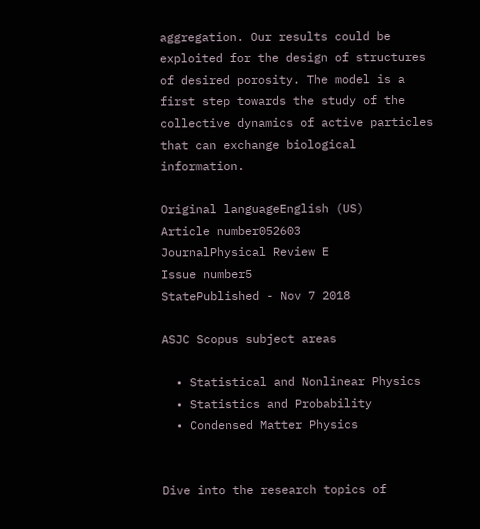aggregation. Our results could be exploited for the design of structures of desired porosity. The model is a first step towards the study of the collective dynamics of active particles that can exchange biological information.

Original languageEnglish (US)
Article number052603
JournalPhysical Review E
Issue number5
StatePublished - Nov 7 2018

ASJC Scopus subject areas

  • Statistical and Nonlinear Physics
  • Statistics and Probability
  • Condensed Matter Physics


Dive into the research topics of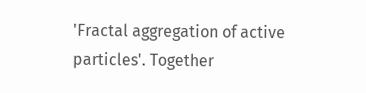'Fractal aggregation of active particles'. Together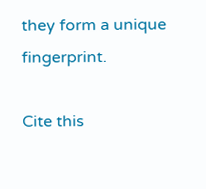they form a unique fingerprint.

Cite this